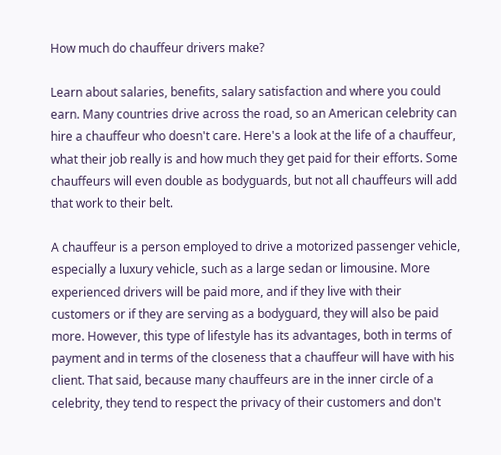How much do chauffeur drivers make?

Learn about salaries, benefits, salary satisfaction and where you could earn. Many countries drive across the road, so an American celebrity can hire a chauffeur who doesn't care. Here's a look at the life of a chauffeur, what their job really is and how much they get paid for their efforts. Some chauffeurs will even double as bodyguards, but not all chauffeurs will add that work to their belt.

A chauffeur is a person employed to drive a motorized passenger vehicle, especially a luxury vehicle, such as a large sedan or limousine. More experienced drivers will be paid more, and if they live with their customers or if they are serving as a bodyguard, they will also be paid more. However, this type of lifestyle has its advantages, both in terms of payment and in terms of the closeness that a chauffeur will have with his client. That said, because many chauffeurs are in the inner circle of a celebrity, they tend to respect the privacy of their customers and don't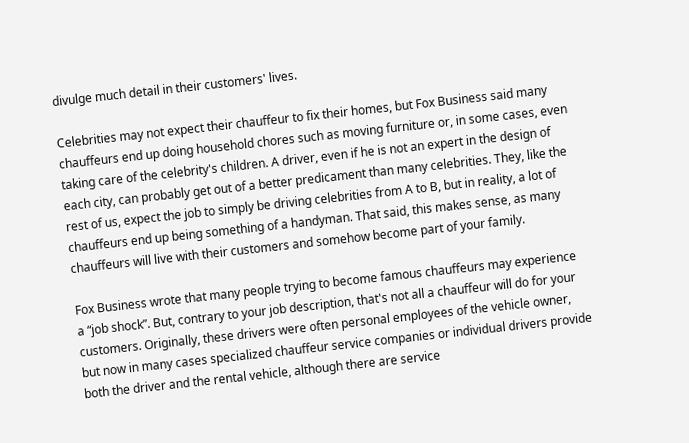divulge much detail in their customers' lives.

Celebrities may not expect their chauffeur to fix their homes, but Fox Business said many chauffeurs end up doing household chores such as moving furniture or, in some cases, even taking care of the celebrity's children. A driver, even if he is not an expert in the design of each city, can probably get out of a better predicament than many celebrities. They, like the rest of us, expect the job to simply be driving celebrities from A to B, but in reality, a lot of chauffeurs end up being something of a handyman. That said, this makes sense, as many chauffeurs will live with their customers and somehow become part of your family.

Fox Business wrote that many people trying to become famous chauffeurs may experience a “job shock”. But, contrary to your job description, that's not all a chauffeur will do for your customers. Originally, these drivers were often personal employees of the vehicle owner, but now in many cases specialized chauffeur service companies or individual drivers provide both the driver and the rental vehicle, although there are service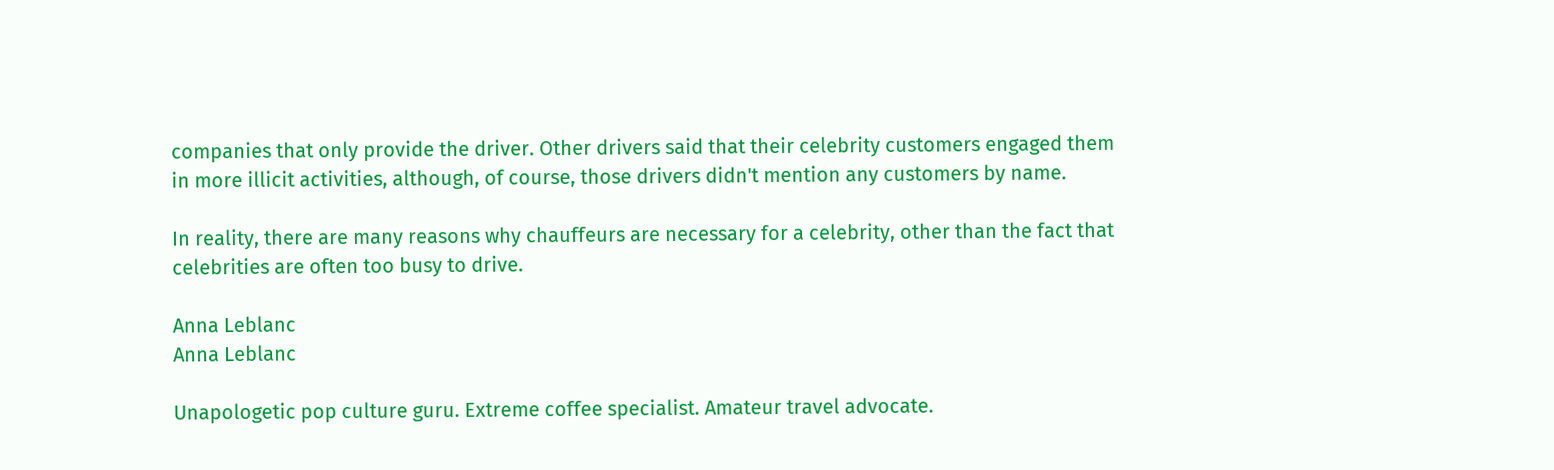companies that only provide the driver. Other drivers said that their celebrity customers engaged them in more illicit activities, although, of course, those drivers didn't mention any customers by name.

In reality, there are many reasons why chauffeurs are necessary for a celebrity, other than the fact that celebrities are often too busy to drive.

Anna Leblanc
Anna Leblanc

Unapologetic pop culture guru. Extreme coffee specialist. Amateur travel advocate.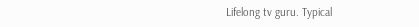Lifelong tv guru. Typical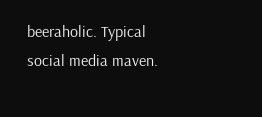beeraholic. Typical social media maven.